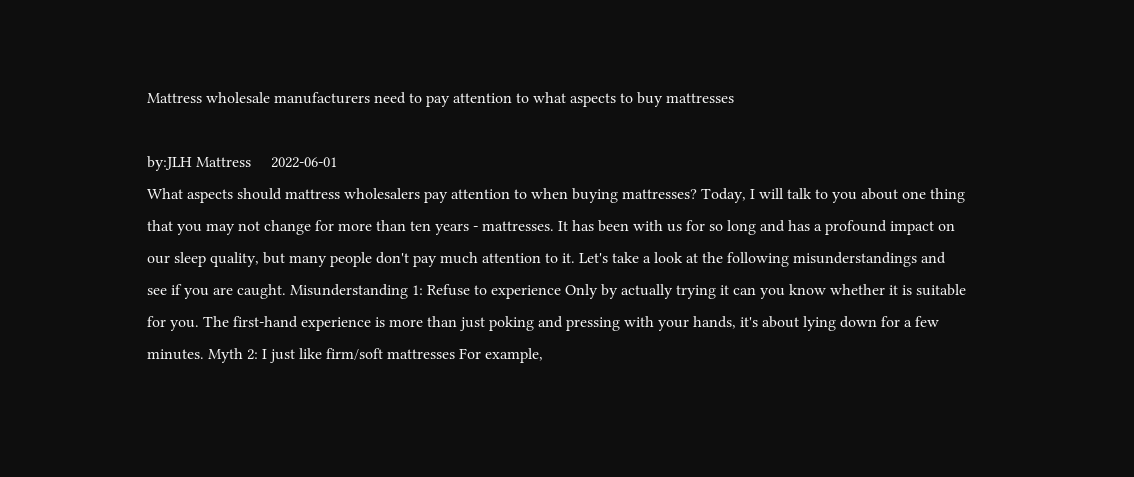Mattress wholesale manufacturers need to pay attention to what aspects to buy mattresses

by:JLH Mattress     2022-06-01
What aspects should mattress wholesalers pay attention to when buying mattresses? Today, I will talk to you about one thing that you may not change for more than ten years - mattresses. It has been with us for so long and has a profound impact on our sleep quality, but many people don't pay much attention to it. Let's take a look at the following misunderstandings and see if you are caught. Misunderstanding 1: Refuse to experience Only by actually trying it can you know whether it is suitable for you. The first-hand experience is more than just poking and pressing with your hands, it's about lying down for a few minutes. Myth 2: I just like firm/soft mattresses For example,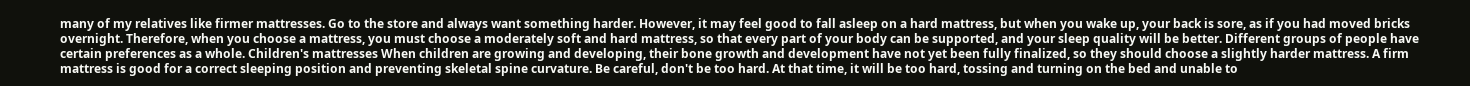many of my relatives like firmer mattresses. Go to the store and always want something harder. However, it may feel good to fall asleep on a hard mattress, but when you wake up, your back is sore, as if you had moved bricks overnight. Therefore, when you choose a mattress, you must choose a moderately soft and hard mattress, so that every part of your body can be supported, and your sleep quality will be better. Different groups of people have certain preferences as a whole. Children's mattresses When children are growing and developing, their bone growth and development have not yet been fully finalized, so they should choose a slightly harder mattress. A firm mattress is good for a correct sleeping position and preventing skeletal spine curvature. Be careful, don't be too hard. At that time, it will be too hard, tossing and turning on the bed and unable to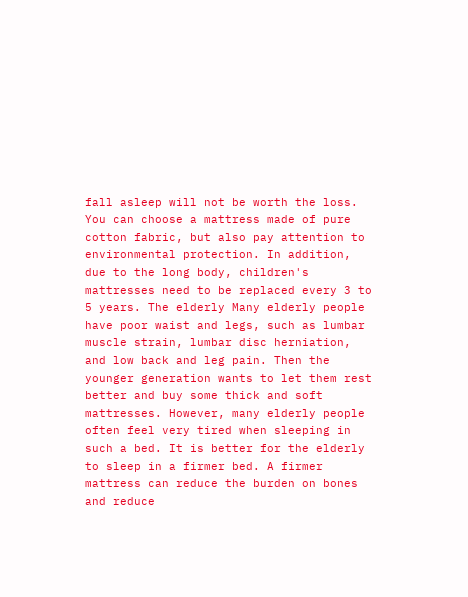fall asleep will not be worth the loss. You can choose a mattress made of pure cotton fabric, but also pay attention to environmental protection. In addition, due to the long body, children's mattresses need to be replaced every 3 to 5 years. The elderly Many elderly people have poor waist and legs, such as lumbar muscle strain, lumbar disc herniation, and low back and leg pain. Then the younger generation wants to let them rest better and buy some thick and soft mattresses. However, many elderly people often feel very tired when sleeping in such a bed. It is better for the elderly to sleep in a firmer bed. A firmer mattress can reduce the burden on bones and reduce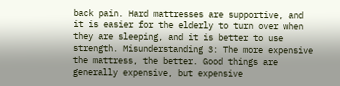back pain. Hard mattresses are supportive, and it is easier for the elderly to turn over when they are sleeping, and it is better to use strength. Misunderstanding 3: The more expensive the mattress, the better. Good things are generally expensive, but expensive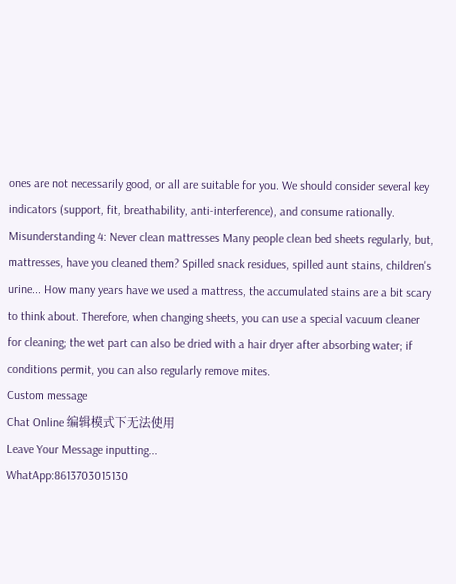ones are not necessarily good, or all are suitable for you. We should consider several key indicators (support, fit, breathability, anti-interference), and consume rationally. Misunderstanding 4: Never clean mattresses Many people clean bed sheets regularly, but, mattresses, have you cleaned them? Spilled snack residues, spilled aunt stains, children's urine... How many years have we used a mattress, the accumulated stains are a bit scary to think about. Therefore, when changing sheets, you can use a special vacuum cleaner for cleaning; the wet part can also be dried with a hair dryer after absorbing water; if conditions permit, you can also regularly remove mites.
Custom message
Chat Online 编辑模式下无法使用
Leave Your Message inputting...
WhatApp:8613703015130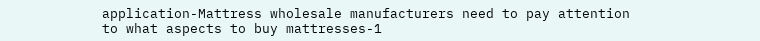application-Mattress wholesale manufacturers need to pay attention to what aspects to buy mattresses-1